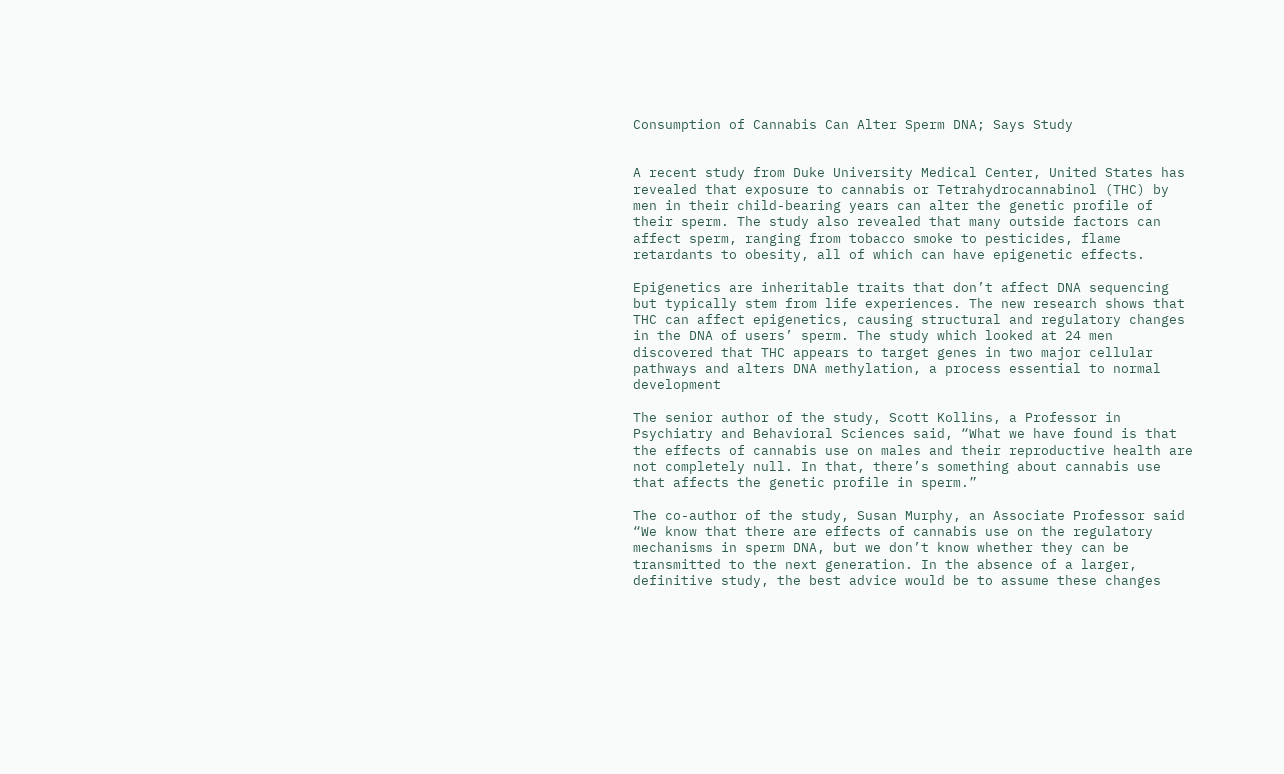Consumption of Cannabis Can Alter Sperm DNA; Says Study


A recent study from Duke University Medical Center, United States has revealed that exposure to cannabis or Tetrahydrocannabinol (THC) by men in their child-bearing years can alter the genetic profile of their sperm. The study also revealed that many outside factors can affect sperm, ranging from tobacco smoke to pesticides, flame retardants to obesity, all of which can have epigenetic effects.

Epigenetics are inheritable traits that don’t affect DNA sequencing but typically stem from life experiences. The new research shows that THC can affect epigenetics, causing structural and regulatory changes in the DNA of users’ sperm. The study which looked at 24 men discovered that THC appears to target genes in two major cellular pathways and alters DNA methylation, a process essential to normal development

The senior author of the study, Scott Kollins, a Professor in Psychiatry and Behavioral Sciences said, “What we have found is that the effects of cannabis use on males and their reproductive health are not completely null. In that, there’s something about cannabis use that affects the genetic profile in sperm.”

The co-author of the study, Susan Murphy, an Associate Professor said “We know that there are effects of cannabis use on the regulatory mechanisms in sperm DNA, but we don’t know whether they can be transmitted to the next generation. In the absence of a larger, definitive study, the best advice would be to assume these changes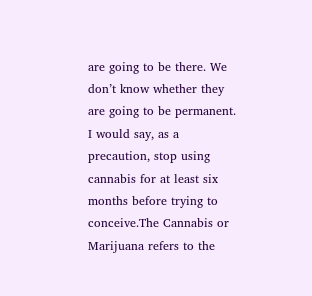are going to be there. We don’t know whether they are going to be permanent. I would say, as a precaution, stop using cannabis for at least six months before trying to conceive.The Cannabis or Marijuana refers to the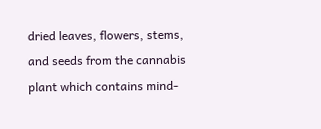dried leaves, flowers, stems, and seeds from the cannabis plant which contains mind-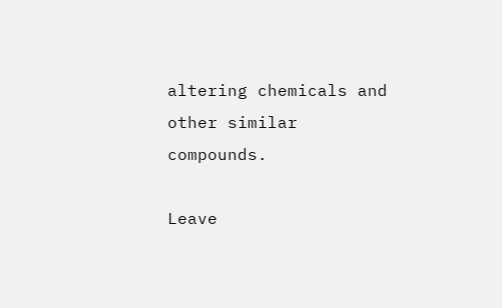altering chemicals and other similar compounds.

Leave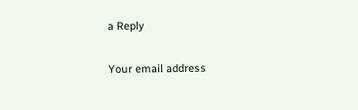a Reply

Your email address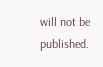will not be published.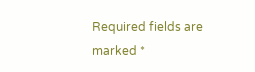Required fields are marked *